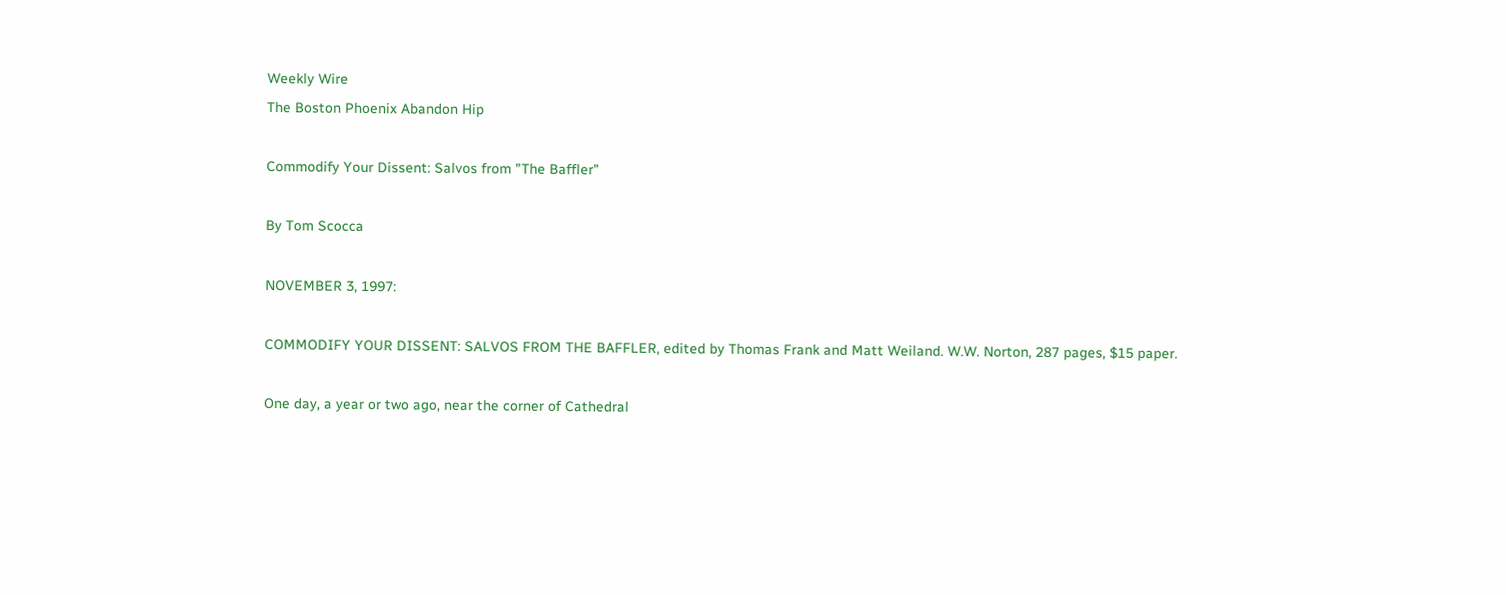Weekly Wire
The Boston Phoenix Abandon Hip

Commodify Your Dissent: Salvos from "The Baffler"

By Tom Scocca

NOVEMBER 3, 1997:

COMMODIFY YOUR DISSENT: SALVOS FROM THE BAFFLER, edited by Thomas Frank and Matt Weiland. W.W. Norton, 287 pages, $15 paper.

One day, a year or two ago, near the corner of Cathedral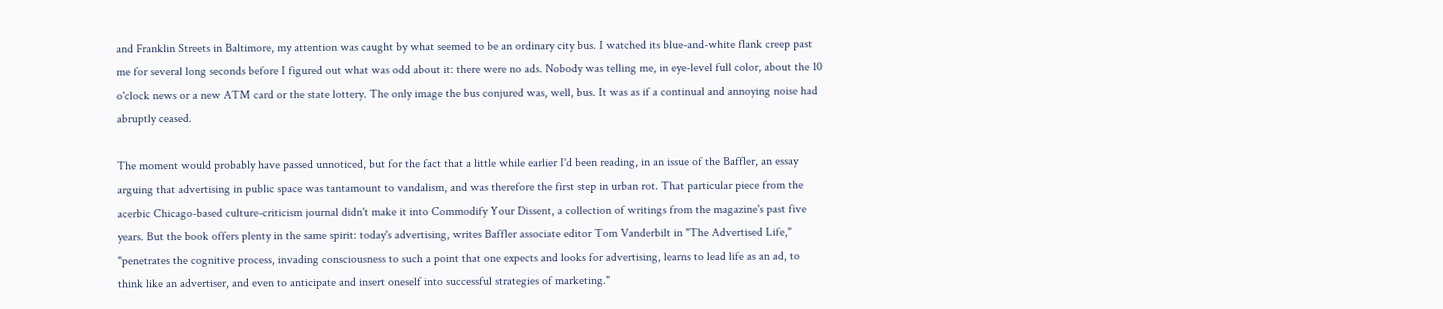and Franklin Streets in Baltimore, my attention was caught by what seemed to be an ordinary city bus. I watched its blue-and-white flank creep past me for several long seconds before I figured out what was odd about it: there were no ads. Nobody was telling me, in eye-level full color, about the 10 o'clock news or a new ATM card or the state lottery. The only image the bus conjured was, well, bus. It was as if a continual and annoying noise had abruptly ceased.

The moment would probably have passed unnoticed, but for the fact that a little while earlier I'd been reading, in an issue of the Baffler, an essay arguing that advertising in public space was tantamount to vandalism, and was therefore the first step in urban rot. That particular piece from the acerbic Chicago-based culture-criticism journal didn't make it into Commodify Your Dissent, a collection of writings from the magazine's past five years. But the book offers plenty in the same spirit: today's advertising, writes Baffler associate editor Tom Vanderbilt in "The Advertised Life," "penetrates the cognitive process, invading consciousness to such a point that one expects and looks for advertising, learns to lead life as an ad, to think like an advertiser, and even to anticipate and insert oneself into successful strategies of marketing."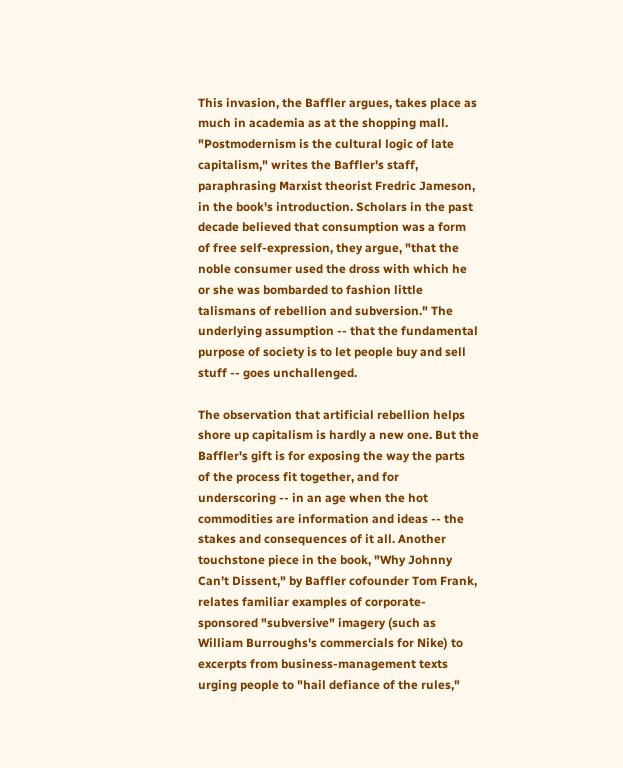This invasion, the Baffler argues, takes place as much in academia as at the shopping mall. "Postmodernism is the cultural logic of late capitalism," writes the Baffler's staff, paraphrasing Marxist theorist Fredric Jameson, in the book's introduction. Scholars in the past decade believed that consumption was a form of free self-expression, they argue, "that the noble consumer used the dross with which he or she was bombarded to fashion little talismans of rebellion and subversion." The underlying assumption -- that the fundamental purpose of society is to let people buy and sell stuff -- goes unchallenged.

The observation that artificial rebellion helps shore up capitalism is hardly a new one. But the Baffler's gift is for exposing the way the parts of the process fit together, and for underscoring -- in an age when the hot commodities are information and ideas -- the stakes and consequences of it all. Another touchstone piece in the book, "Why Johnny Can't Dissent," by Baffler cofounder Tom Frank, relates familiar examples of corporate-sponsored "subversive" imagery (such as William Burroughs's commercials for Nike) to excerpts from business-management texts urging people to "hail defiance of the rules,"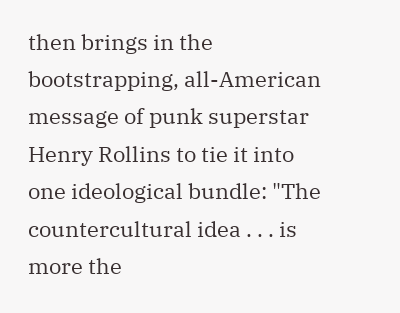then brings in the bootstrapping, all-American message of punk superstar Henry Rollins to tie it into one ideological bundle: "The countercultural idea . . . is more the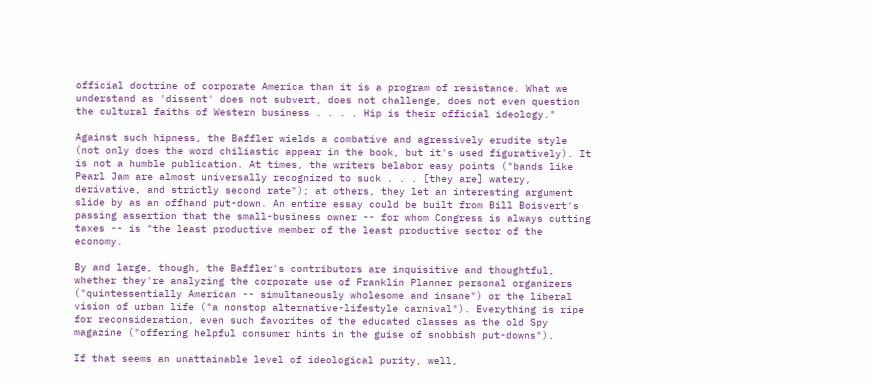official doctrine of corporate America than it is a program of resistance. What we understand as 'dissent' does not subvert, does not challenge, does not even question the cultural faiths of Western business . . . . Hip is their official ideology."

Against such hipness, the Baffler wields a combative and agressively erudite style (not only does the word chiliastic appear in the book, but it's used figuratively). It is not a humble publication. At times, the writers belabor easy points ("bands like Pearl Jam are almost universally recognized to suck . . . [they are] watery, derivative, and strictly second rate"); at others, they let an interesting argument slide by as an offhand put-down. An entire essay could be built from Bill Boisvert's passing assertion that the small-business owner -- for whom Congress is always cutting taxes -- is "the least productive member of the least productive sector of the economy.

By and large, though, the Baffler's contributors are inquisitive and thoughtful, whether they're analyzing the corporate use of Franklin Planner personal organizers ("quintessentially American -- simultaneously wholesome and insane") or the liberal vision of urban life ("a nonstop alternative-lifestyle carnival"). Everything is ripe for reconsideration, even such favorites of the educated classes as the old Spy magazine ("offering helpful consumer hints in the guise of snobbish put-downs").

If that seems an unattainable level of ideological purity, well,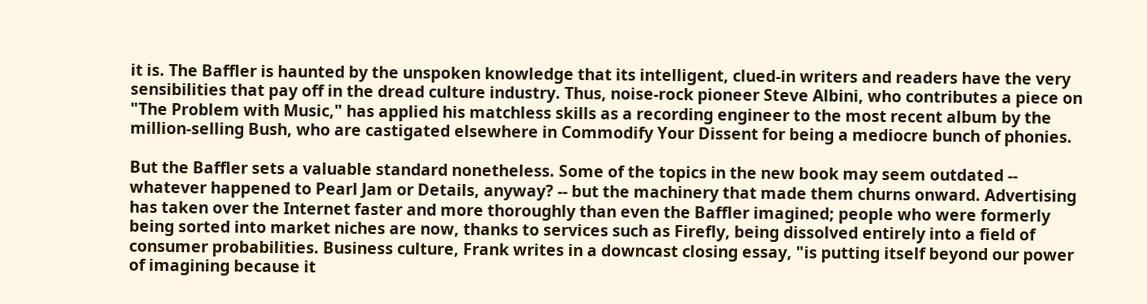it is. The Baffler is haunted by the unspoken knowledge that its intelligent, clued-in writers and readers have the very sensibilities that pay off in the dread culture industry. Thus, noise-rock pioneer Steve Albini, who contributes a piece on "The Problem with Music," has applied his matchless skills as a recording engineer to the most recent album by the million-selling Bush, who are castigated elsewhere in Commodify Your Dissent for being a mediocre bunch of phonies.

But the Baffler sets a valuable standard nonetheless. Some of the topics in the new book may seem outdated -- whatever happened to Pearl Jam or Details, anyway? -- but the machinery that made them churns onward. Advertising has taken over the Internet faster and more thoroughly than even the Baffler imagined; people who were formerly being sorted into market niches are now, thanks to services such as Firefly, being dissolved entirely into a field of consumer probabilities. Business culture, Frank writes in a downcast closing essay, "is putting itself beyond our power of imagining because it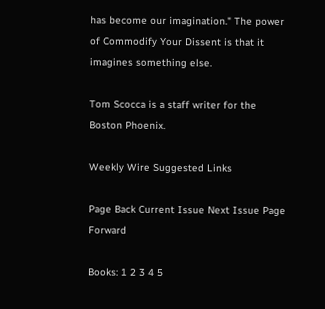has become our imagination." The power of Commodify Your Dissent is that it imagines something else.

Tom Scocca is a staff writer for the Boston Phoenix.

Weekly Wire Suggested Links

Page Back Current Issue Next Issue Page Forward

Books: 1 2 3 4 5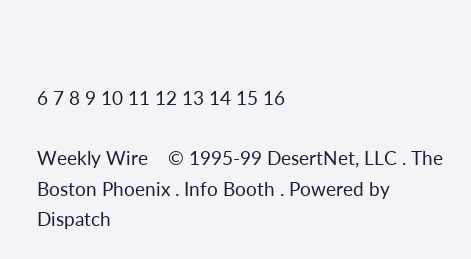6 7 8 9 10 11 12 13 14 15 16

Weekly Wire    © 1995-99 DesertNet, LLC . The Boston Phoenix . Info Booth . Powered by Dispatch